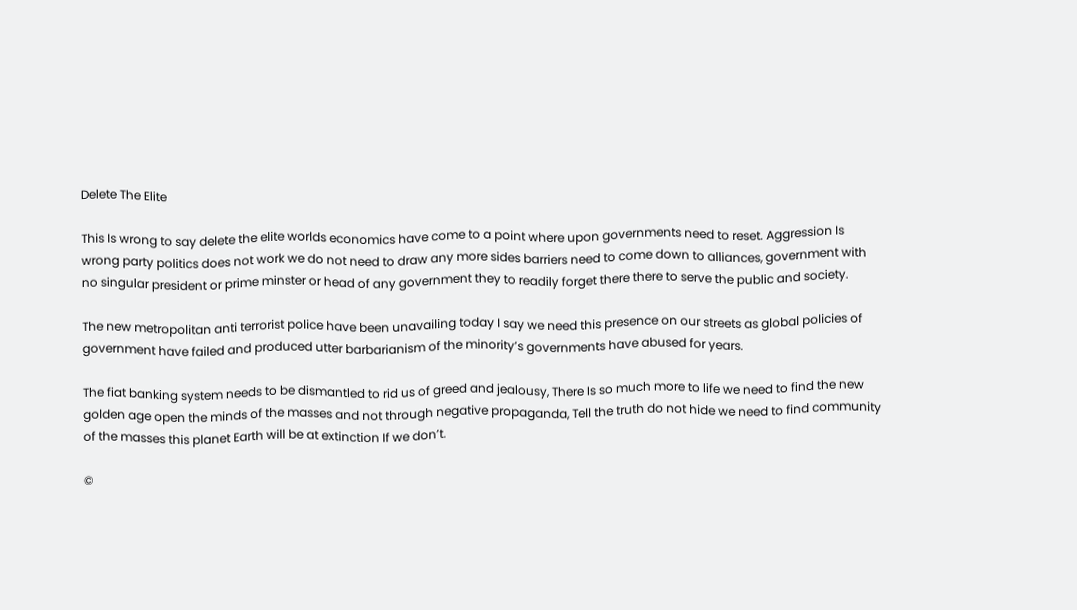Delete The Elite

This Is wrong to say delete the elite worlds economics have come to a point where upon governments need to reset. Aggression Is wrong party politics does not work we do not need to draw any more sides barriers need to come down to alliances, government with no singular president or prime minster or head of any government they to readily forget there there to serve the public and society.

The new metropolitan anti terrorist police have been unavailing today I say we need this presence on our streets as global policies of government have failed and produced utter barbarianism of the minority’s governments have abused for years.

The fiat banking system needs to be dismantled to rid us of greed and jealousy, There Is so much more to life we need to find the new golden age open the minds of the masses and not through negative propaganda, Tell the truth do not hide we need to find community of the masses this planet Earth will be at extinction If we don’t.

©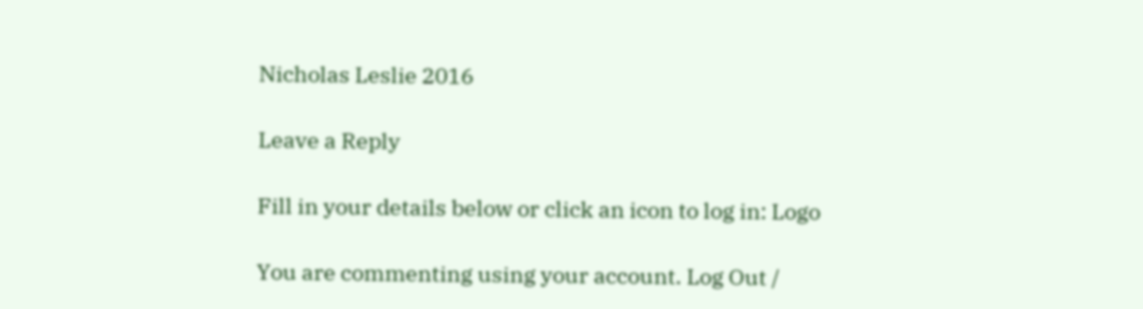Nicholas Leslie 2016

Leave a Reply

Fill in your details below or click an icon to log in: Logo

You are commenting using your account. Log Out /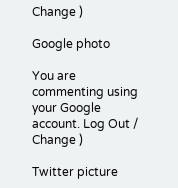Change )

Google photo

You are commenting using your Google account. Log Out /  Change )

Twitter picture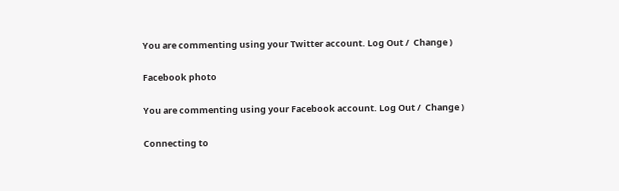You are commenting using your Twitter account. Log Out /  Change )

Facebook photo

You are commenting using your Facebook account. Log Out /  Change )

Connecting to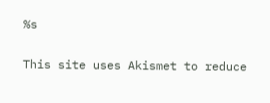%s

This site uses Akismet to reduce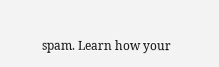spam. Learn how your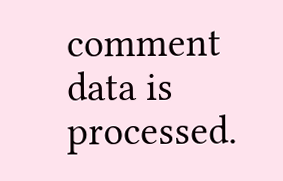comment data is processed.